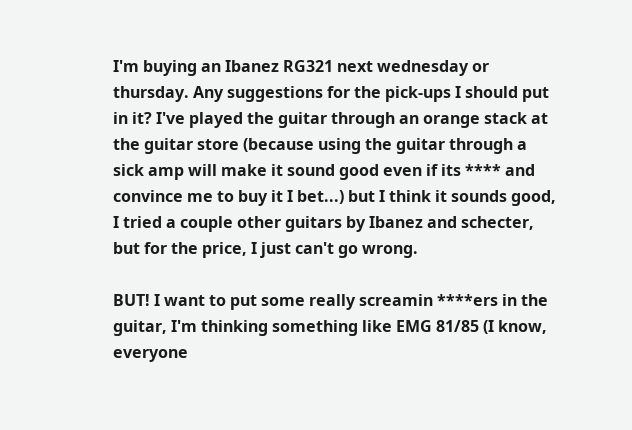I'm buying an Ibanez RG321 next wednesday or thursday. Any suggestions for the pick-ups I should put in it? I've played the guitar through an orange stack at the guitar store (because using the guitar through a sick amp will make it sound good even if its **** and convince me to buy it I bet...) but I think it sounds good, I tried a couple other guitars by Ibanez and schecter, but for the price, I just can't go wrong.

BUT! I want to put some really screamin ****ers in the guitar, I'm thinking something like EMG 81/85 (I know, everyone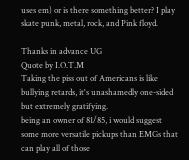uses em) or is there something better? I play skate punk, metal, rock, and Pink floyd.

Thanks in advance UG
Quote by I.O.T.M
Taking the piss out of Americans is like bullying retards, it's unashamedly one-sided but extremely gratifying.
being an owner of 81/85, i would suggest some more versatile pickups than EMGs that can play all of those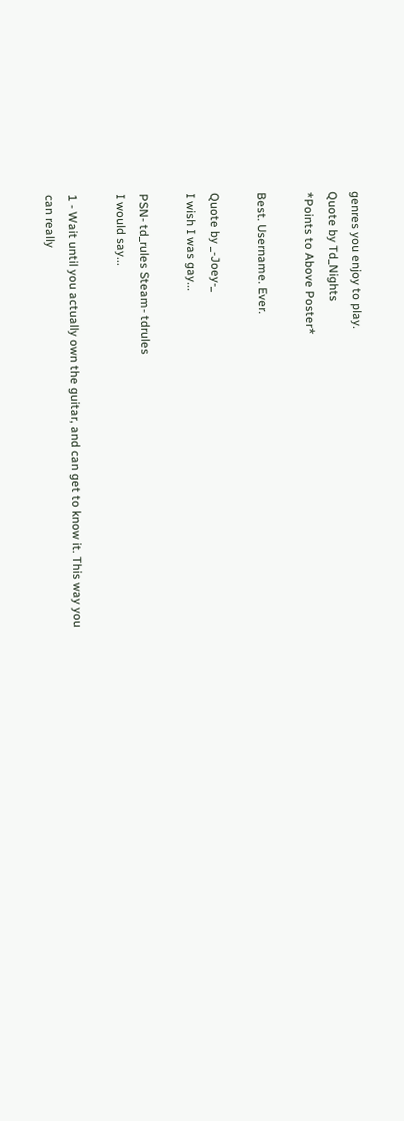genres you enjoy to play.
Quote by Td_Nights
*Points to Above Poster*

Best. Username. Ever.

Quote by _-Joey-_
I wish I was gay...

PSN- td_rules Steam- tdrules
I would say...

1 - Wait until you actually own the guitar, and can get to know it. This way you can really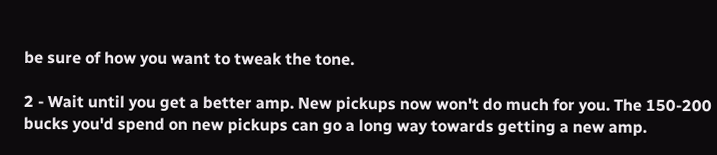be sure of how you want to tweak the tone.

2 - Wait until you get a better amp. New pickups now won't do much for you. The 150-200 bucks you'd spend on new pickups can go a long way towards getting a new amp.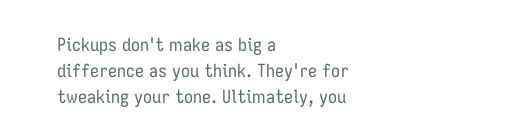Pickups don't make as big a difference as you think. They're for tweaking your tone. Ultimately, you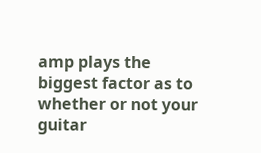amp plays the biggest factor as to whether or not your guitar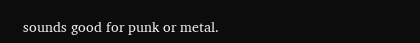sounds good for punk or metal.